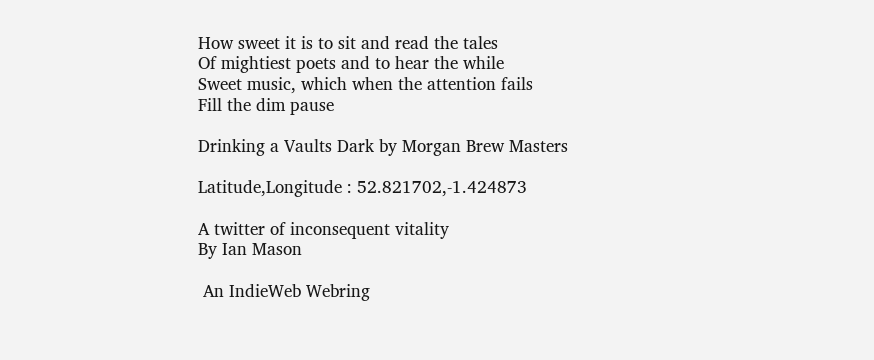How sweet it is to sit and read the tales
Of mightiest poets and to hear the while
Sweet music, which when the attention fails
Fill the dim pause

Drinking a Vaults Dark by Morgan Brew Masters

Latitude,Longitude : 52.821702,-1.424873

A twitter of inconsequent vitality
By Ian Mason

 An IndieWeb Webring